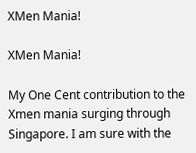XMen Mania!

XMen Mania!

My One Cent contribution to the Xmen mania surging through Singapore. I am sure with the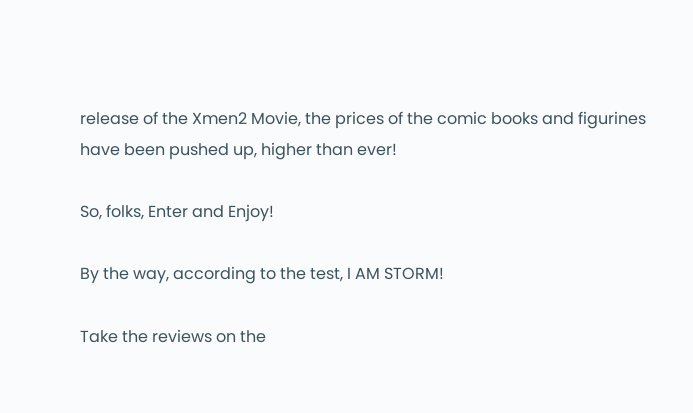release of the Xmen2 Movie, the prices of the comic books and figurines have been pushed up, higher than ever!

So, folks, Enter and Enjoy!

By the way, according to the test, I AM STORM!

Take the reviews on the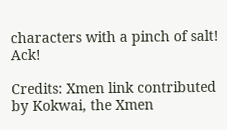characters with a pinch of salt! Ack!

Credits: Xmen link contributed by Kokwai, the Xmen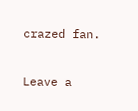crazed fan.

Leave a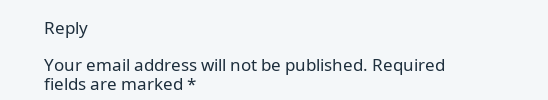Reply

Your email address will not be published. Required fields are marked *